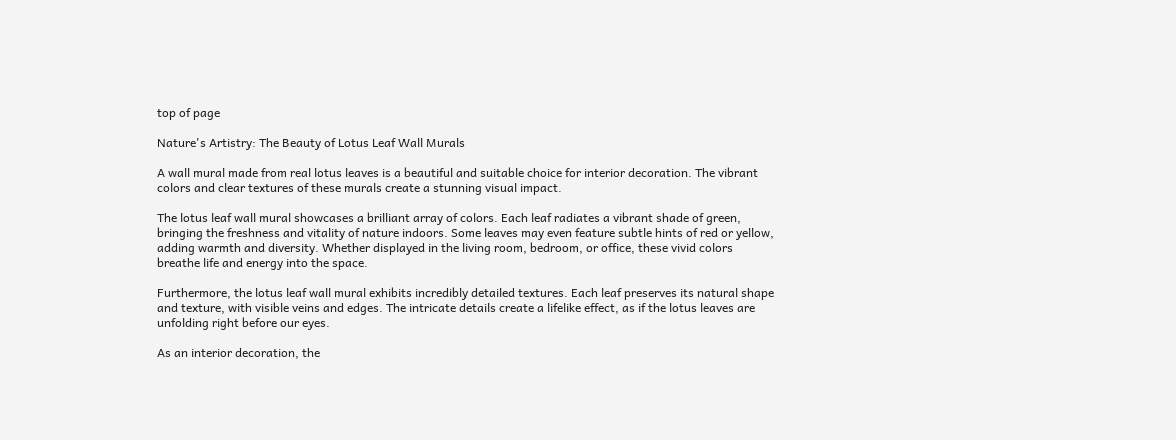top of page

Nature's Artistry: The Beauty of Lotus Leaf Wall Murals

A wall mural made from real lotus leaves is a beautiful and suitable choice for interior decoration. The vibrant colors and clear textures of these murals create a stunning visual impact.

The lotus leaf wall mural showcases a brilliant array of colors. Each leaf radiates a vibrant shade of green, bringing the freshness and vitality of nature indoors. Some leaves may even feature subtle hints of red or yellow, adding warmth and diversity. Whether displayed in the living room, bedroom, or office, these vivid colors breathe life and energy into the space.

Furthermore, the lotus leaf wall mural exhibits incredibly detailed textures. Each leaf preserves its natural shape and texture, with visible veins and edges. The intricate details create a lifelike effect, as if the lotus leaves are unfolding right before our eyes.

As an interior decoration, the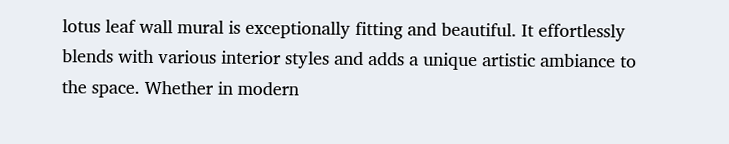lotus leaf wall mural is exceptionally fitting and beautiful. It effortlessly blends with various interior styles and adds a unique artistic ambiance to the space. Whether in modern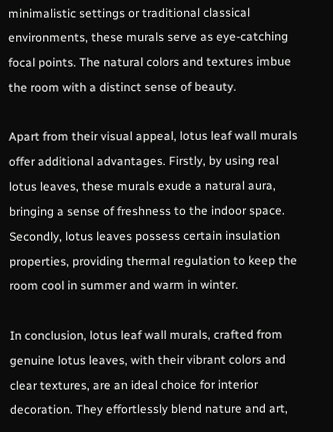minimalistic settings or traditional classical environments, these murals serve as eye-catching focal points. The natural colors and textures imbue the room with a distinct sense of beauty.

Apart from their visual appeal, lotus leaf wall murals offer additional advantages. Firstly, by using real lotus leaves, these murals exude a natural aura, bringing a sense of freshness to the indoor space. Secondly, lotus leaves possess certain insulation properties, providing thermal regulation to keep the room cool in summer and warm in winter.

In conclusion, lotus leaf wall murals, crafted from genuine lotus leaves, with their vibrant colors and clear textures, are an ideal choice for interior decoration. They effortlessly blend nature and art,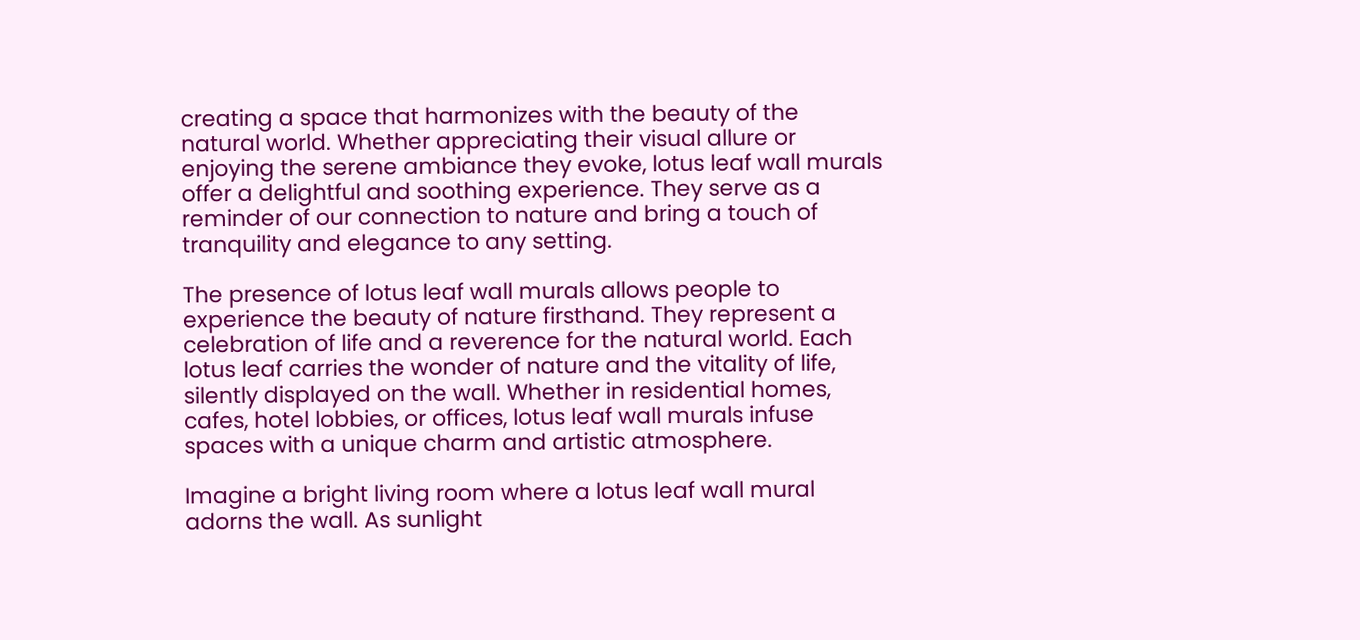creating a space that harmonizes with the beauty of the natural world. Whether appreciating their visual allure or enjoying the serene ambiance they evoke, lotus leaf wall murals offer a delightful and soothing experience. They serve as a reminder of our connection to nature and bring a touch of tranquility and elegance to any setting.

The presence of lotus leaf wall murals allows people to experience the beauty of nature firsthand. They represent a celebration of life and a reverence for the natural world. Each lotus leaf carries the wonder of nature and the vitality of life, silently displayed on the wall. Whether in residential homes, cafes, hotel lobbies, or offices, lotus leaf wall murals infuse spaces with a unique charm and artistic atmosphere.

Imagine a bright living room where a lotus leaf wall mural adorns the wall. As sunlight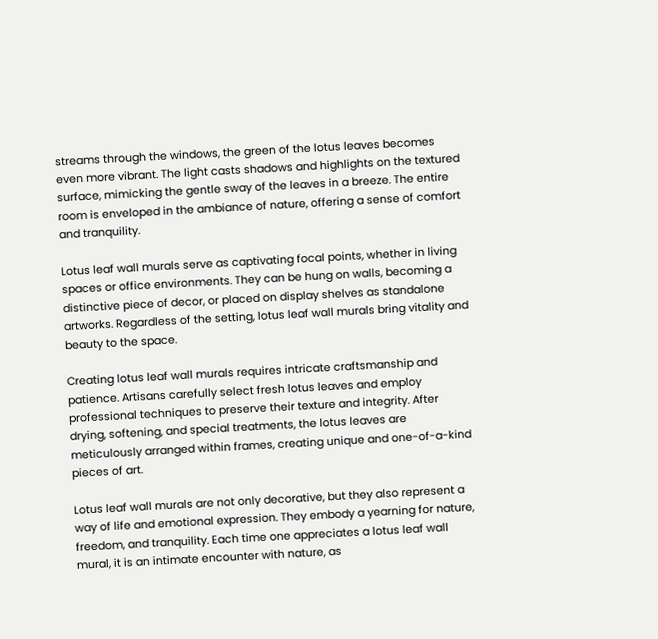streams through the windows, the green of the lotus leaves becomes even more vibrant. The light casts shadows and highlights on the textured surface, mimicking the gentle sway of the leaves in a breeze. The entire room is enveloped in the ambiance of nature, offering a sense of comfort and tranquility.

Lotus leaf wall murals serve as captivating focal points, whether in living spaces or office environments. They can be hung on walls, becoming a distinctive piece of decor, or placed on display shelves as standalone artworks. Regardless of the setting, lotus leaf wall murals bring vitality and beauty to the space.

Creating lotus leaf wall murals requires intricate craftsmanship and patience. Artisans carefully select fresh lotus leaves and employ professional techniques to preserve their texture and integrity. After drying, softening, and special treatments, the lotus leaves are meticulously arranged within frames, creating unique and one-of-a-kind pieces of art.

Lotus leaf wall murals are not only decorative, but they also represent a way of life and emotional expression. They embody a yearning for nature, freedom, and tranquility. Each time one appreciates a lotus leaf wall mural, it is an intimate encounter with nature, as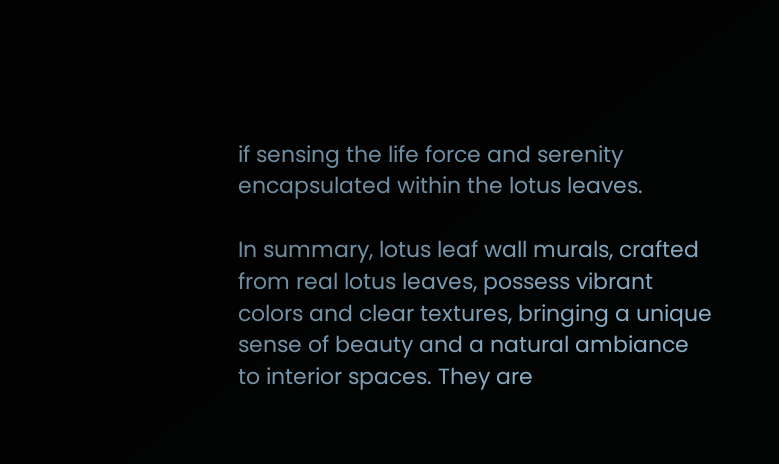if sensing the life force and serenity encapsulated within the lotus leaves.

In summary, lotus leaf wall murals, crafted from real lotus leaves, possess vibrant colors and clear textures, bringing a unique sense of beauty and a natural ambiance to interior spaces. They are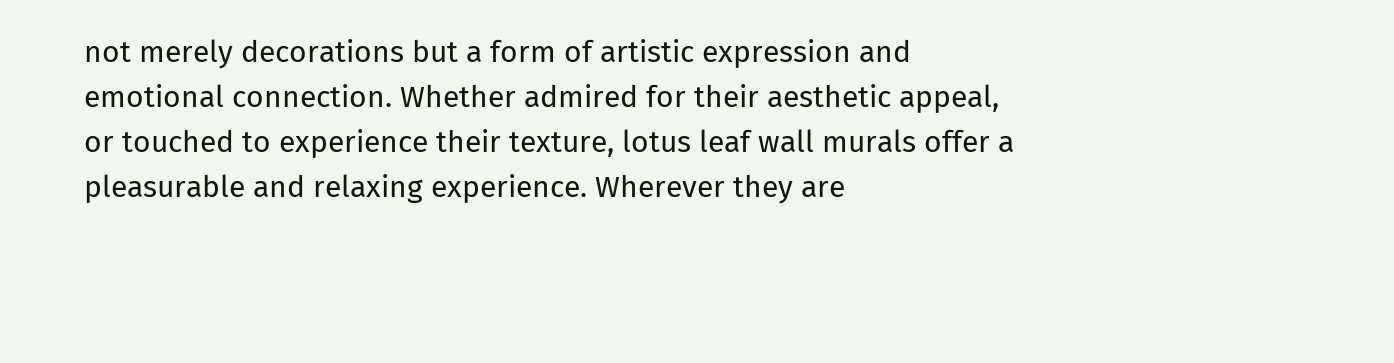not merely decorations but a form of artistic expression and emotional connection. Whether admired for their aesthetic appeal, or touched to experience their texture, lotus leaf wall murals offer a pleasurable and relaxing experience. Wherever they are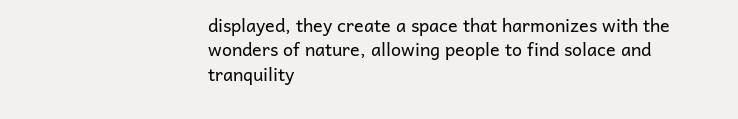displayed, they create a space that harmonizes with the wonders of nature, allowing people to find solace and tranquility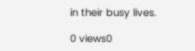in their busy lives.

0 views0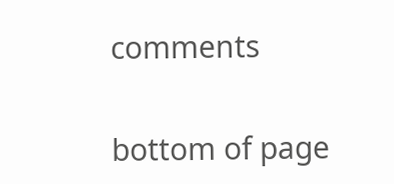comments


bottom of page